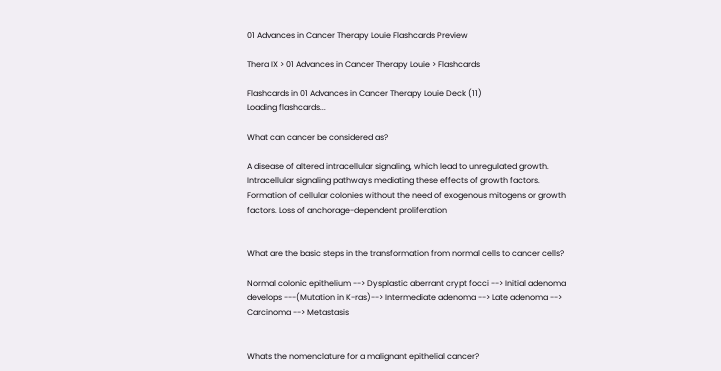01 Advances in Cancer Therapy Louie Flashcards Preview

Thera IX > 01 Advances in Cancer Therapy Louie > Flashcards

Flashcards in 01 Advances in Cancer Therapy Louie Deck (11)
Loading flashcards...

What can cancer be considered as?

A disease of altered intracellular signaling, which lead to unregulated growth. Intracellular signaling pathways mediating these effects of growth factors. Formation of cellular colonies without the need of exogenous mitogens or growth factors. Loss of anchorage-dependent proliferation


What are the basic steps in the transformation from normal cells to cancer cells?

Normal colonic epithelium --> Dysplastic aberrant crypt focci --> Initial adenoma develops ---(Mutation in K-ras)--> Intermediate adenoma --> Late adenoma --> Carcinoma --> Metastasis


Whats the nomenclature for a malignant epithelial cancer?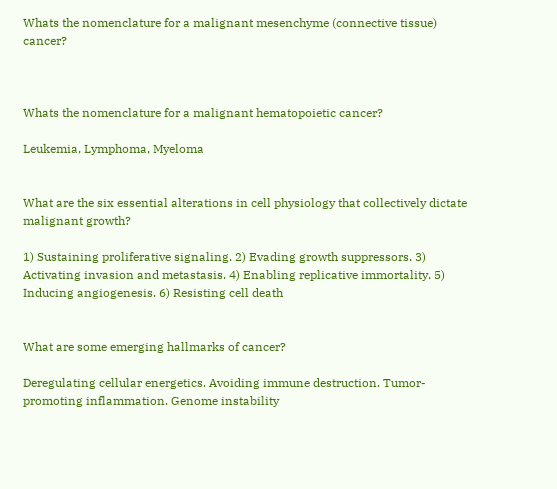Whats the nomenclature for a malignant mesenchyme (connective tissue) cancer?



Whats the nomenclature for a malignant hematopoietic cancer?

Leukemia, Lymphoma, Myeloma


What are the six essential alterations in cell physiology that collectively dictate malignant growth?

1) Sustaining proliferative signaling. 2) Evading growth suppressors. 3) Activating invasion and metastasis. 4) Enabling replicative immortality. 5) Inducing angiogenesis. 6) Resisting cell death


What are some emerging hallmarks of cancer?

Deregulating cellular energetics. Avoiding immune destruction. Tumor-promoting inflammation. Genome instability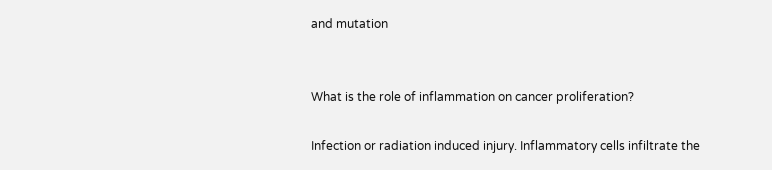and mutation


What is the role of inflammation on cancer proliferation?

Infection or radiation induced injury. Inflammatory cells infiltrate the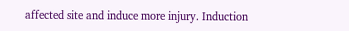affected site and induce more injury. Induction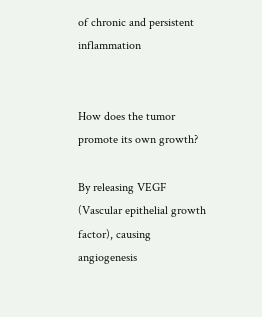of chronic and persistent inflammation


How does the tumor promote its own growth?

By releasing VEGF (Vascular epithelial growth factor), causing angiogenesis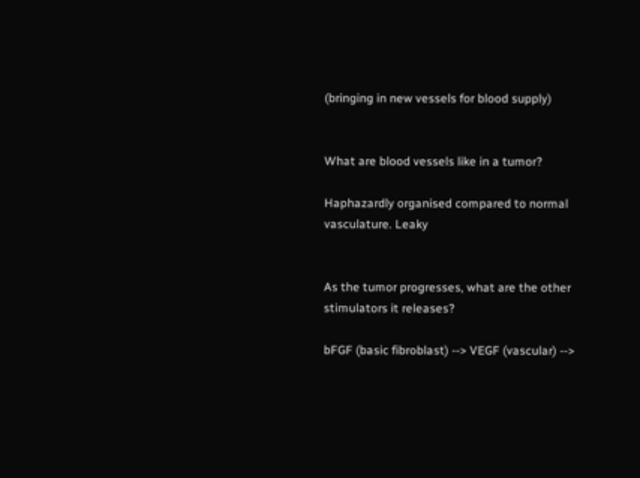(bringing in new vessels for blood supply)


What are blood vessels like in a tumor?

Haphazardly organised compared to normal vasculature. Leaky


As the tumor progresses, what are the other stimulators it releases?

bFGF (basic fibroblast) --> VEGF (vascular) -->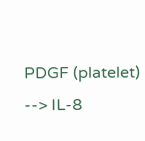PDGF (platelet) --> IL-8